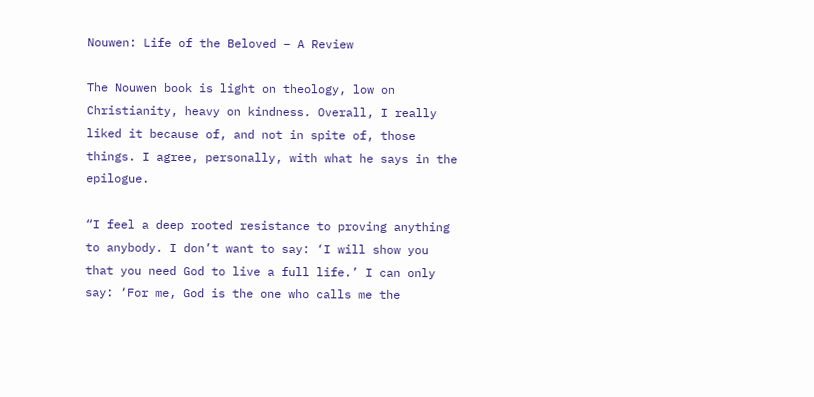Nouwen: Life of the Beloved – A Review

The Nouwen book is light on theology, low on Christianity, heavy on kindness. Overall, I really liked it because of, and not in spite of, those things. I agree, personally, with what he says in the epilogue.

“I feel a deep rooted resistance to proving anything to anybody. I don’t want to say: ‘I will show you that you need God to live a full life.’ I can only say: ‘For me, God is the one who calls me the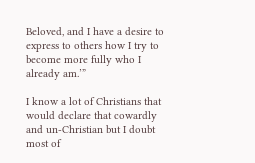Beloved, and I have a desire to express to others how I try to become more fully who I already am.’”

I know a lot of Christians that would declare that cowardly and un-Christian but I doubt most of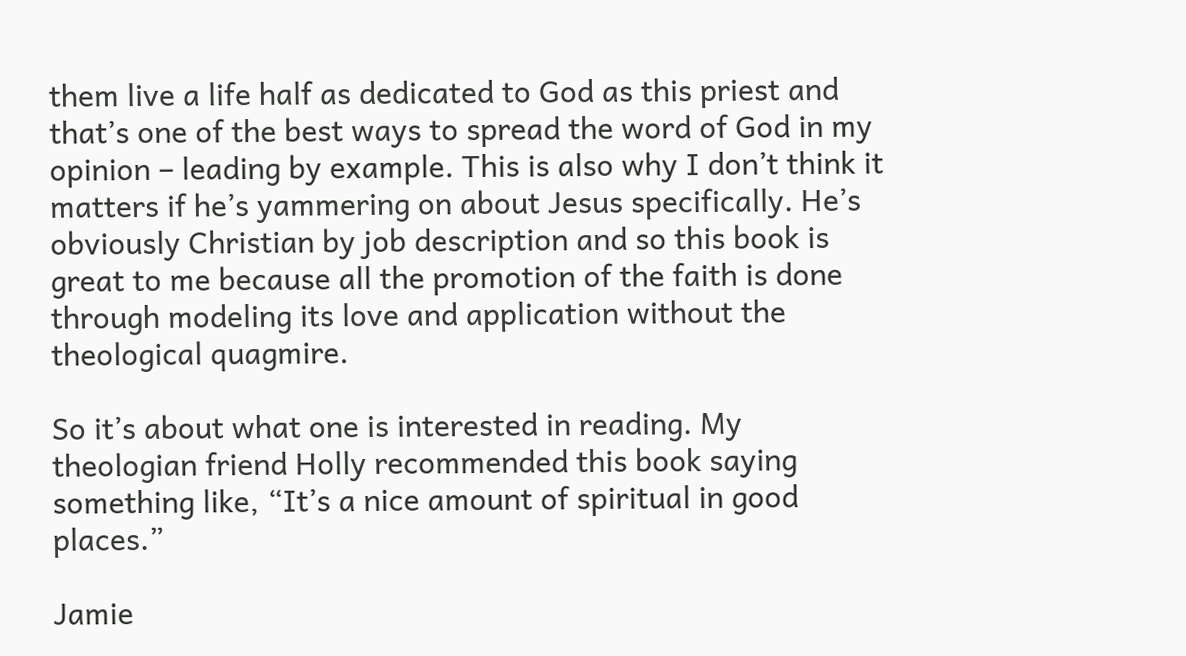them live a life half as dedicated to God as this priest and that’s one of the best ways to spread the word of God in my opinion – leading by example. This is also why I don’t think it matters if he’s yammering on about Jesus specifically. He’s obviously Christian by job description and so this book is great to me because all the promotion of the faith is done through modeling its love and application without the theological quagmire.

So it’s about what one is interested in reading. My theologian friend Holly recommended this book saying something like, “It’s a nice amount of spiritual in good places.”

Jamie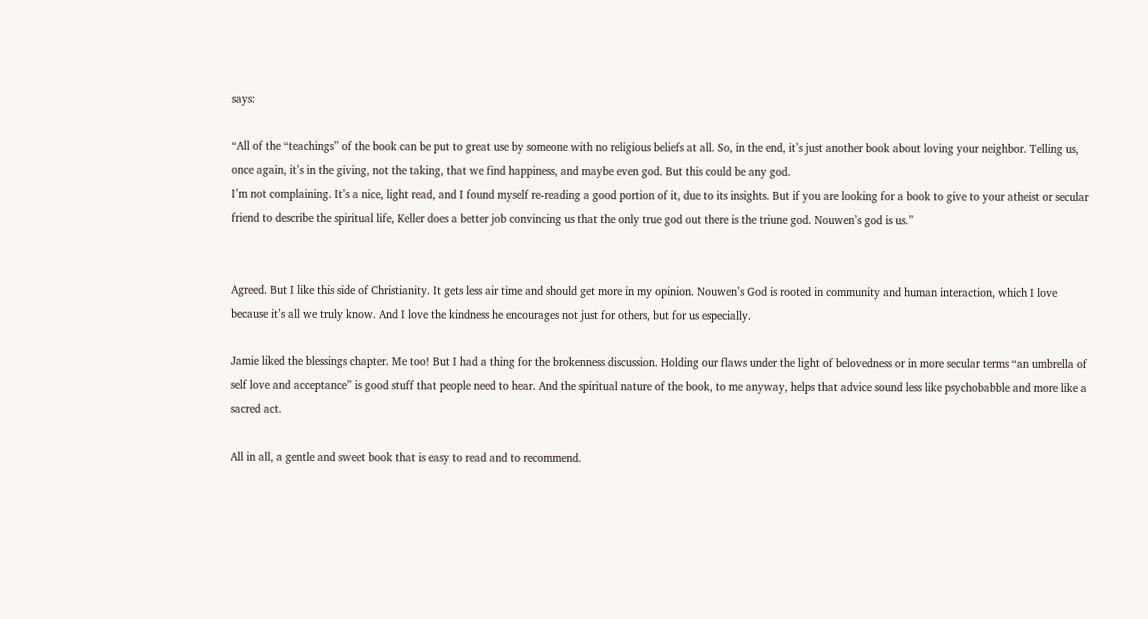says:

“All of the “teachings” of the book can be put to great use by someone with no religious beliefs at all. So, in the end, it’s just another book about loving your neighbor. Telling us, once again, it’s in the giving, not the taking, that we find happiness, and maybe even god. But this could be any god.
I’m not complaining. It’s a nice, light read, and I found myself re-reading a good portion of it, due to its insights. But if you are looking for a book to give to your atheist or secular friend to describe the spiritual life, Keller does a better job convincing us that the only true god out there is the triune god. Nouwen’s god is us.”


Agreed. But I like this side of Christianity. It gets less air time and should get more in my opinion. Nouwen’s God is rooted in community and human interaction, which I love because it’s all we truly know. And I love the kindness he encourages not just for others, but for us especially.

Jamie liked the blessings chapter. Me too! But I had a thing for the brokenness discussion. Holding our flaws under the light of belovedness or in more secular terms “an umbrella of self love and acceptance” is good stuff that people need to hear. And the spiritual nature of the book, to me anyway, helps that advice sound less like psychobabble and more like a sacred act.

All in all, a gentle and sweet book that is easy to read and to recommend.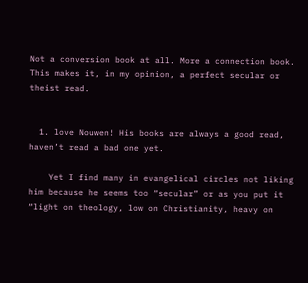Not a conversion book at all. More a connection book. This makes it, in my opinion, a perfect secular or theist read.


  1. love Nouwen! His books are always a good read, haven’t read a bad one yet.

    Yet I find many in evangelical circles not liking him because he seems too “secular” or as you put it “light on theology, low on Christianity, heavy on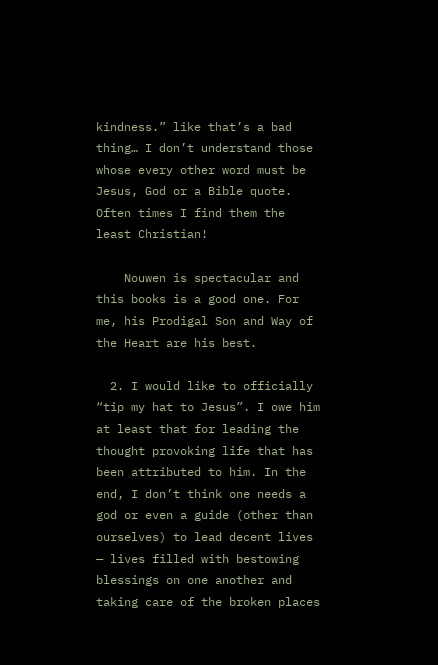kindness.” like that’s a bad thing… I don’t understand those whose every other word must be Jesus, God or a Bible quote. Often times I find them the least Christian!

    Nouwen is spectacular and this books is a good one. For me, his Prodigal Son and Way of the Heart are his best.

  2. I would like to officially “tip my hat to Jesus”. I owe him at least that for leading the thought provoking life that has been attributed to him. In the end, I don’t think one needs a god or even a guide (other than ourselves) to lead decent lives — lives filled with bestowing blessings on one another and taking care of the broken places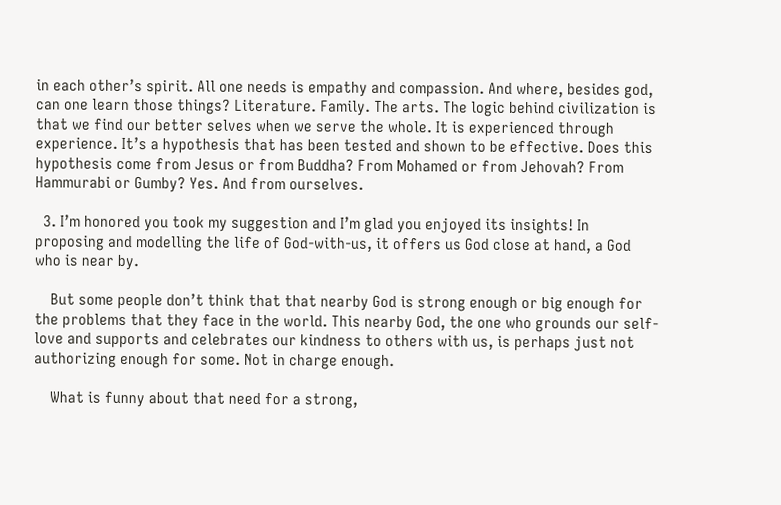in each other’s spirit. All one needs is empathy and compassion. And where, besides god, can one learn those things? Literature. Family. The arts. The logic behind civilization is that we find our better selves when we serve the whole. It is experienced through experience. It’s a hypothesis that has been tested and shown to be effective. Does this hypothesis come from Jesus or from Buddha? From Mohamed or from Jehovah? From Hammurabi or Gumby? Yes. And from ourselves.

  3. I’m honored you took my suggestion and I’m glad you enjoyed its insights! In proposing and modelling the life of God-with-us, it offers us God close at hand, a God who is near by.

    But some people don’t think that that nearby God is strong enough or big enough for the problems that they face in the world. This nearby God, the one who grounds our self-love and supports and celebrates our kindness to others with us, is perhaps just not authorizing enough for some. Not in charge enough.

    What is funny about that need for a strong,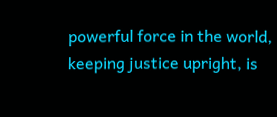powerful force in the world, keeping justice upright, is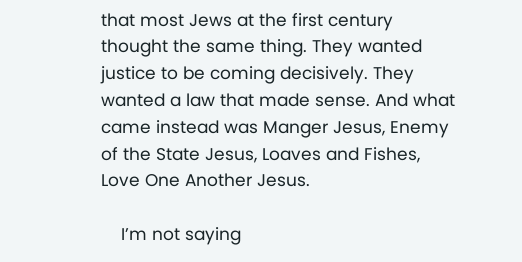that most Jews at the first century thought the same thing. They wanted justice to be coming decisively. They wanted a law that made sense. And what came instead was Manger Jesus, Enemy of the State Jesus, Loaves and Fishes, Love One Another Jesus.

    I’m not saying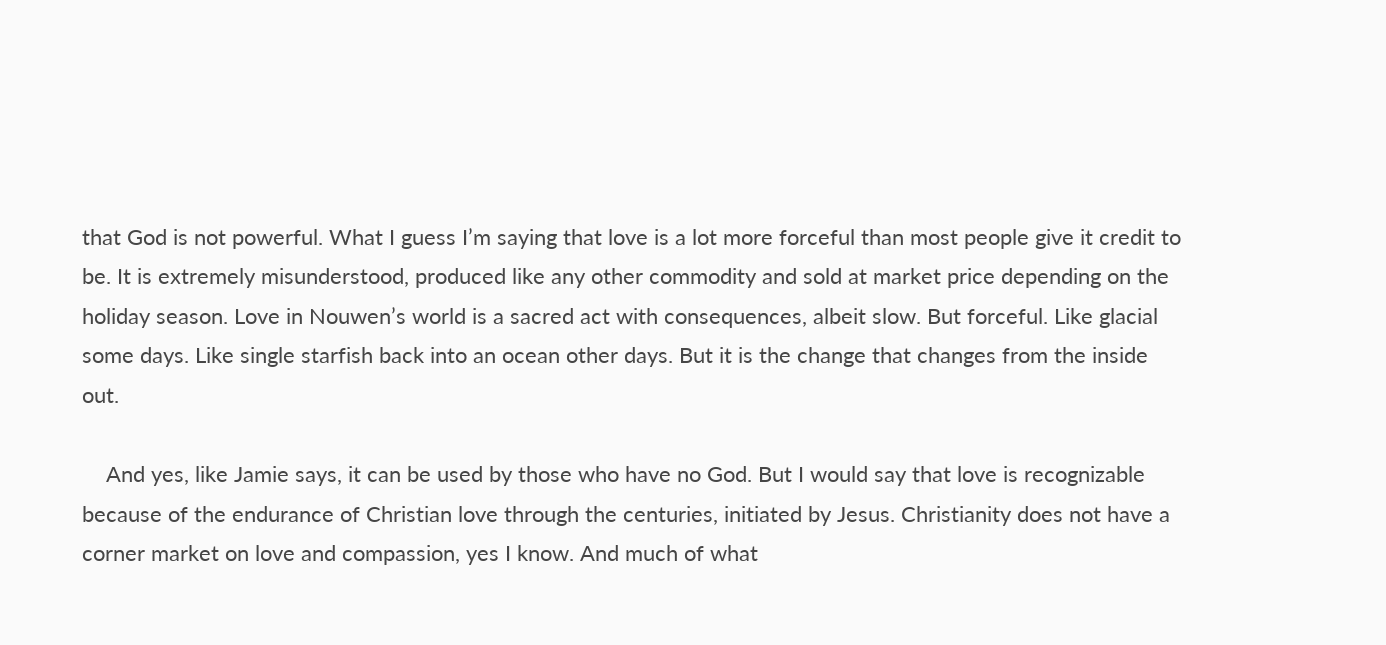that God is not powerful. What I guess I’m saying that love is a lot more forceful than most people give it credit to be. It is extremely misunderstood, produced like any other commodity and sold at market price depending on the holiday season. Love in Nouwen’s world is a sacred act with consequences, albeit slow. But forceful. Like glacial some days. Like single starfish back into an ocean other days. But it is the change that changes from the inside out.

    And yes, like Jamie says, it can be used by those who have no God. But I would say that love is recognizable because of the endurance of Christian love through the centuries, initiated by Jesus. Christianity does not have a corner market on love and compassion, yes I know. And much of what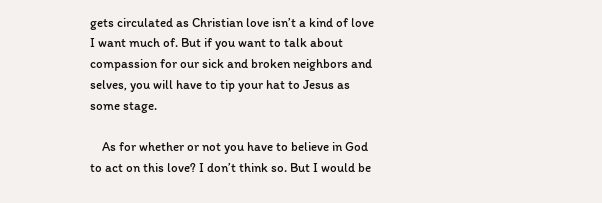gets circulated as Christian love isn’t a kind of love I want much of. But if you want to talk about compassion for our sick and broken neighbors and selves, you will have to tip your hat to Jesus as some stage.

    As for whether or not you have to believe in God to act on this love? I don’t think so. But I would be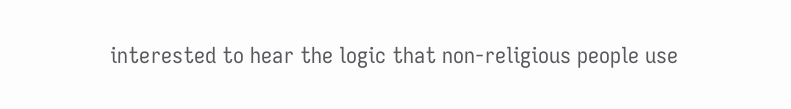interested to hear the logic that non-religious people use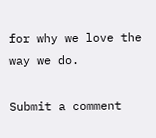for why we love the way we do.

Submit a comment